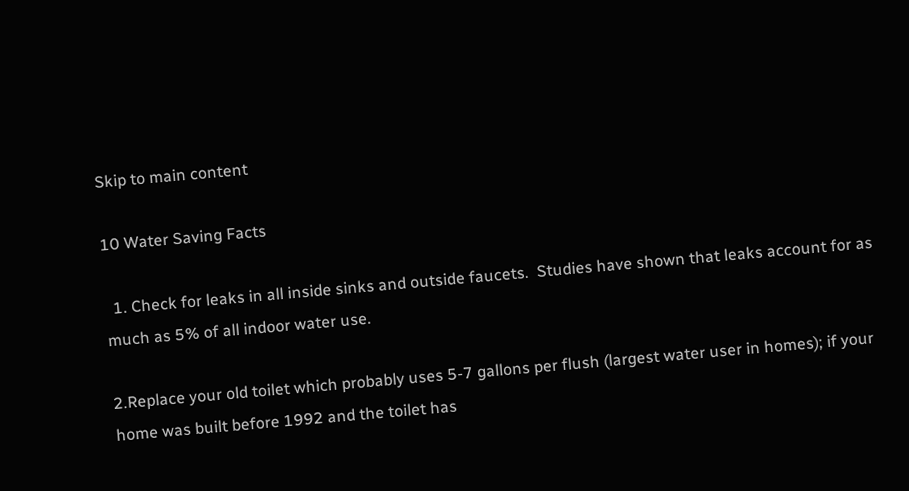Skip to main content

10 Water Saving Facts

  1. Check for leaks in all inside sinks and outside faucets.  Studies have shown that leaks account for as much as 5% of all indoor water use.

2.Replace your old toilet which probably uses 5-7 gallons per flush (largest water user in homes); if your home was built before 1992 and the toilet has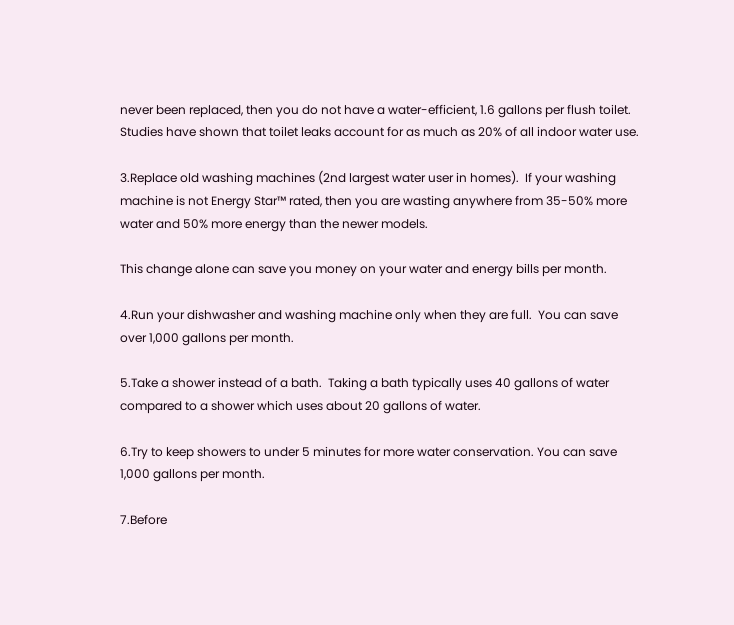never been replaced, then you do not have a water-efficient, 1.6 gallons per flush toilet. Studies have shown that toilet leaks account for as much as 20% of all indoor water use.

3.Replace old washing machines (2nd largest water user in homes).  If your washing machine is not Energy Star™ rated, then you are wasting anywhere from 35-50% more water and 50% more energy than the newer models.

This change alone can save you money on your water and energy bills per month.

4.Run your dishwasher and washing machine only when they are full.  You can save over 1,000 gallons per month.

5.Take a shower instead of a bath.  Taking a bath typically uses 40 gallons of water compared to a shower which uses about 20 gallons of water.

6.Try to keep showers to under 5 minutes for more water conservation. You can save 1,000 gallons per month.

7.Before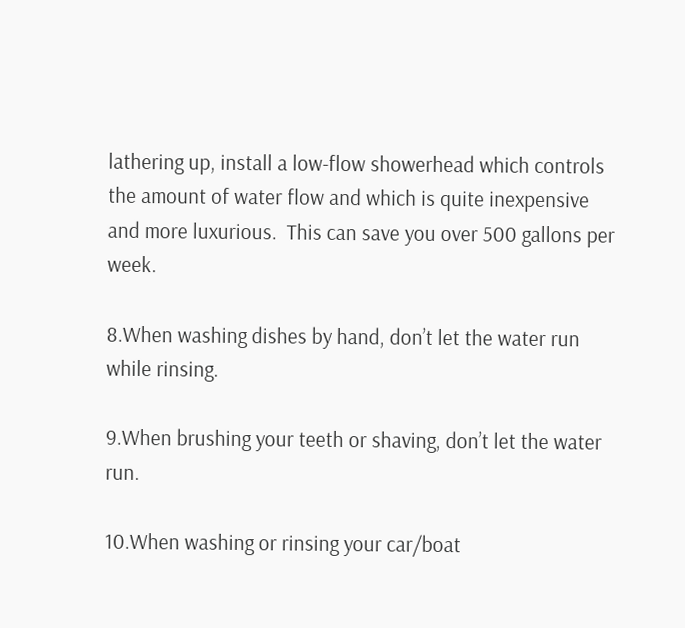lathering up, install a low-flow showerhead which controls the amount of water flow and which is quite inexpensive and more luxurious.  This can save you over 500 gallons per week.

8.When washing dishes by hand, don’t let the water run while rinsing.

9.When brushing your teeth or shaving, don’t let the water run.

10.When washing or rinsing your car/boat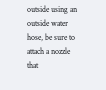outside using an outside water hose, be sure to attach a nozzle that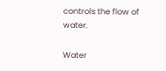controls the flow of water.

Water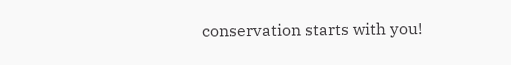conservation starts with you!